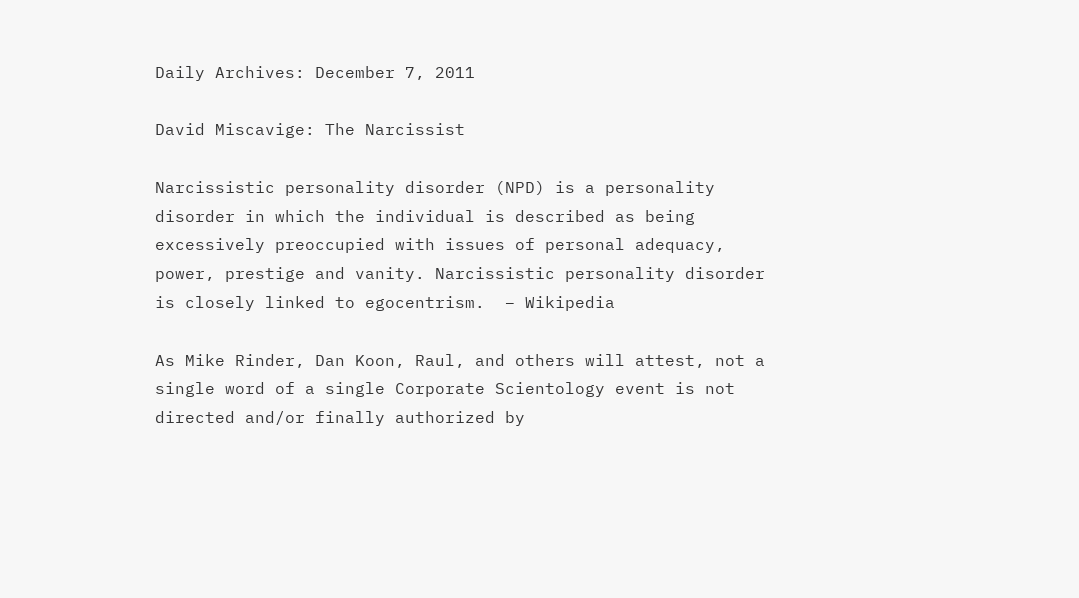Daily Archives: December 7, 2011

David Miscavige: The Narcissist

Narcissistic personality disorder (NPD) is a personality disorder in which the individual is described as being excessively preoccupied with issues of personal adequacy, power, prestige and vanity. Narcissistic personality disorder is closely linked to egocentrism.  – Wikipedia

As Mike Rinder, Dan Koon, Raul, and others will attest, not a single word of a single Corporate Scientology event is not directed and/or finally authorized by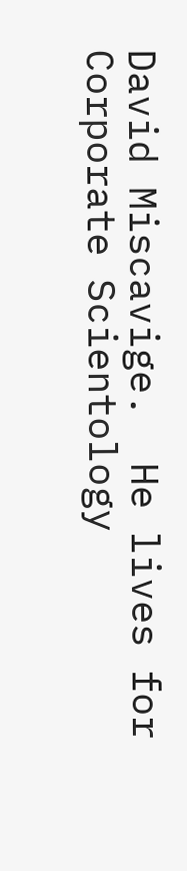David Miscavige.  He lives for Corporate Scientology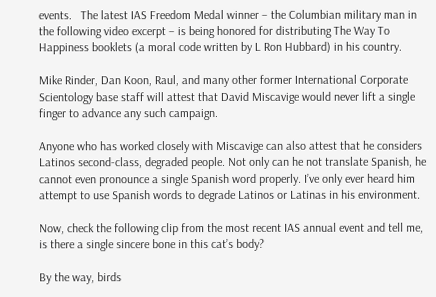events.   The latest IAS Freedom Medal winner – the Columbian military man in the following video excerpt – is being honored for distributing The Way To Happiness booklets (a moral code written by L Ron Hubbard) in his country.

Mike Rinder, Dan Koon, Raul, and many other former International Corporate Scientology base staff will attest that David Miscavige would never lift a single finger to advance any such campaign.

Anyone who has worked closely with Miscavige can also attest that he considers Latinos second-class, degraded people. Not only can he not translate Spanish, he cannot even pronounce a single Spanish word properly. I’ve only ever heard him attempt to use Spanish words to degrade Latinos or Latinas in his environment.

Now, check the following clip from the most recent IAS annual event and tell me, is there a single sincere bone in this cat’s body?

By the way, birds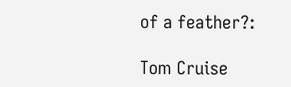of a feather?:

Tom Cruise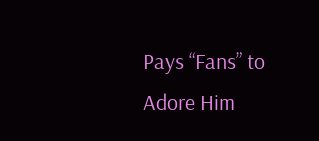Pays “Fans” to Adore Him